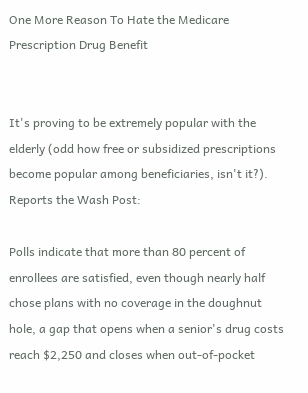One More Reason To Hate the Medicare Prescription Drug Benefit


It's proving to be extremely popular with the elderly (odd how free or subsidized prescriptions become popular among beneficiaries, isn't it?). Reports the Wash Post:

Polls indicate that more than 80 percent of enrollees are satisfied, even though nearly half chose plans with no coverage in the doughnut hole, a gap that opens when a senior's drug costs reach $2,250 and closes when out-of-pocket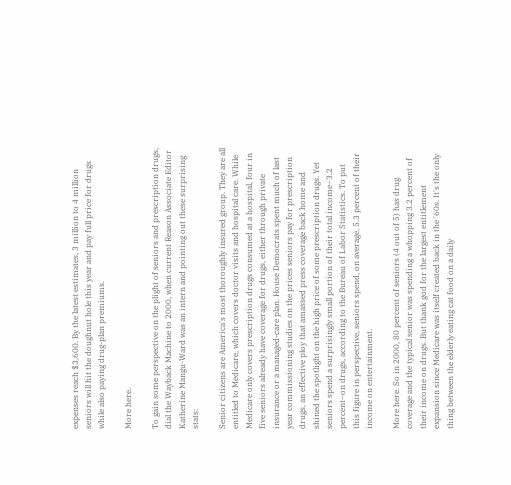expenses reach $3,600. By the latest estimates, 3 million to 4 million seniors will hit the doughnut hole this year and pay full price for drugs while also paying drug-plan premiums.

More here.

To gain some perspective on the plight of seniors and prescription drugs, dial the Wayback Machine to 2000, when current Reason Associate Editor Katherine Mangu-Ward was an intern and pointing out these surprising stats:

Senior citizens are America's most thoroughly insured group. They are all entitled to Medicare, which covers doctor visits and hospital care. While Medicare only covers prescription drugs consumed at a hospital, four in five seniors already have coverage for drugs, either through private insurance or a managed-care plan. House Democrats spent much of last year commissioning studies on the prices seniors pay for prescription drugs, an effective ploy that amassed press coverage back home and shined the spotlight on the high price of some prescription drugs. Yet seniors spend a surprisingly small portion of their total income–3.2 percent–on drugs, according to the Bureau of Labor Statistics. To put this figure in perspective, seniors spend, on average, 5.3 percent of their income on entertainment.

More here. So in 2000, 80 percent of seniors (4 out of 5) has drug coverage and the typical senior was spending a whopping 3.2 percent of their income on drugs. But thank god for the largest entitlement expansion since Medicare was itself created back in the '60s. It's the only thing between the elderly eating cat food on a daily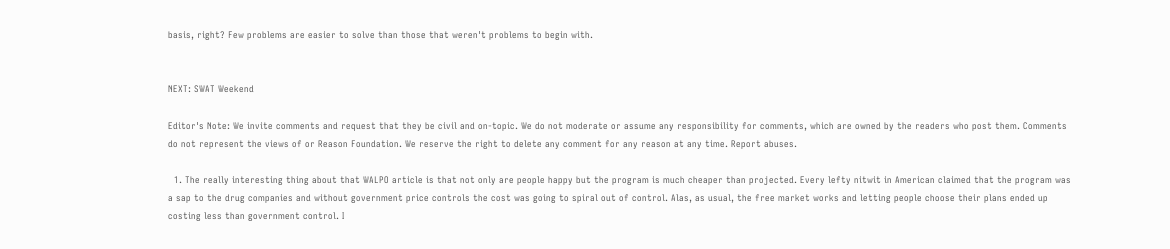basis, right? Few problems are easier to solve than those that weren't problems to begin with.


NEXT: SWAT Weekend

Editor's Note: We invite comments and request that they be civil and on-topic. We do not moderate or assume any responsibility for comments, which are owned by the readers who post them. Comments do not represent the views of or Reason Foundation. We reserve the right to delete any comment for any reason at any time. Report abuses.

  1. The really interesting thing about that WALPO article is that not only are people happy but the program is much cheaper than projected. Every lefty nitwit in American claimed that the program was a sap to the drug companies and without government price controls the cost was going to spiral out of control. Alas, as usual, the free market works and letting people choose their plans ended up costing less than government control. I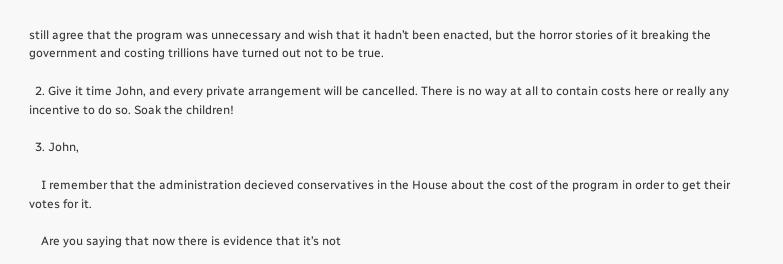still agree that the program was unnecessary and wish that it hadn’t been enacted, but the horror stories of it breaking the government and costing trillions have turned out not to be true.

  2. Give it time John, and every private arrangement will be cancelled. There is no way at all to contain costs here or really any incentive to do so. Soak the children!

  3. John,

    I remember that the administration decieved conservatives in the House about the cost of the program in order to get their votes for it.

    Are you saying that now there is evidence that it’s not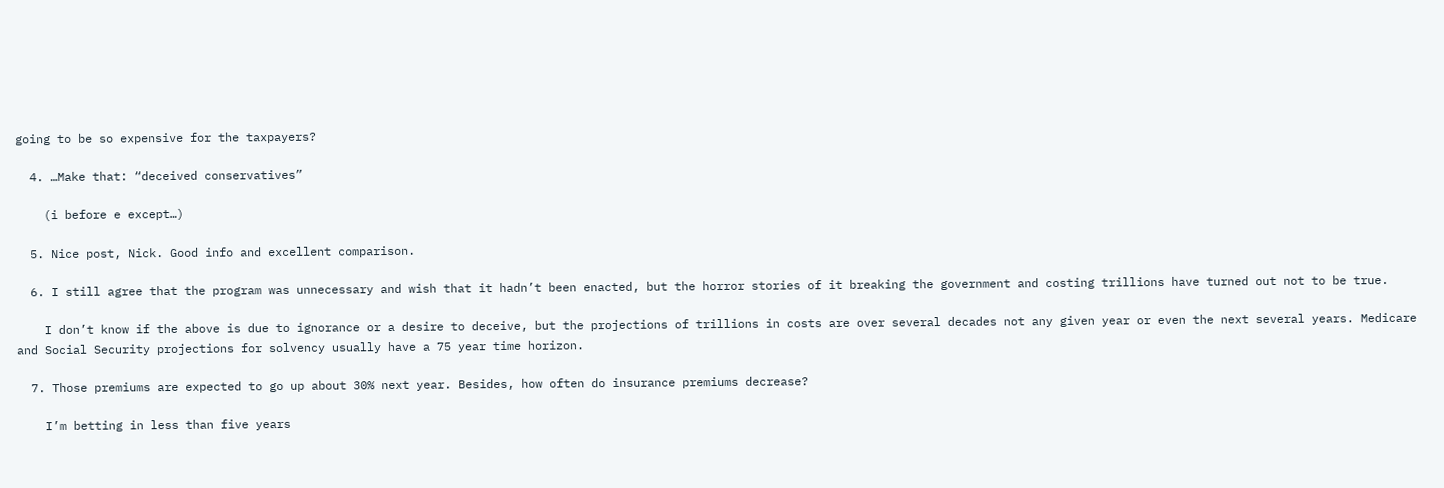going to be so expensive for the taxpayers?

  4. …Make that: “deceived conservatives”

    (i before e except…)

  5. Nice post, Nick. Good info and excellent comparison.

  6. I still agree that the program was unnecessary and wish that it hadn’t been enacted, but the horror stories of it breaking the government and costing trillions have turned out not to be true.

    I don’t know if the above is due to ignorance or a desire to deceive, but the projections of trillions in costs are over several decades not any given year or even the next several years. Medicare and Social Security projections for solvency usually have a 75 year time horizon.

  7. Those premiums are expected to go up about 30% next year. Besides, how often do insurance premiums decrease?

    I’m betting in less than five years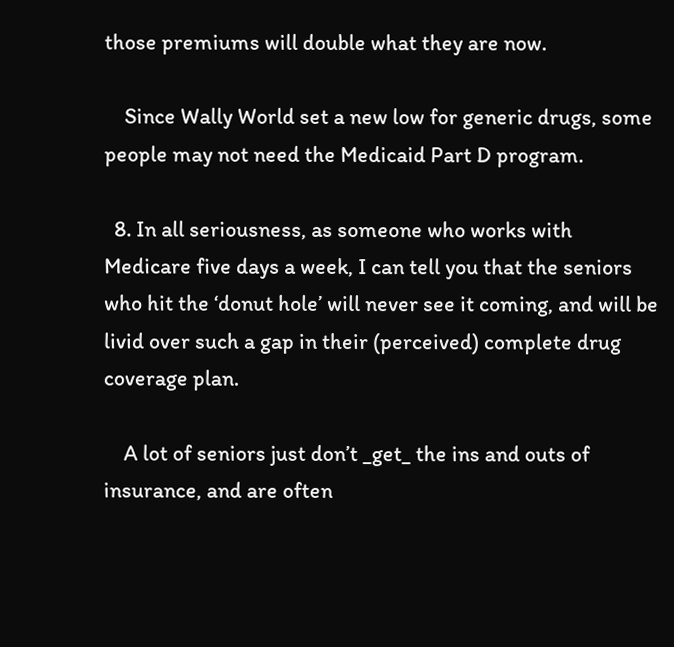those premiums will double what they are now.

    Since Wally World set a new low for generic drugs, some people may not need the Medicaid Part D program.

  8. In all seriousness, as someone who works with Medicare five days a week, I can tell you that the seniors who hit the ‘donut hole’ will never see it coming, and will be livid over such a gap in their (perceived) complete drug coverage plan.

    A lot of seniors just don’t _get_ the ins and outs of insurance, and are often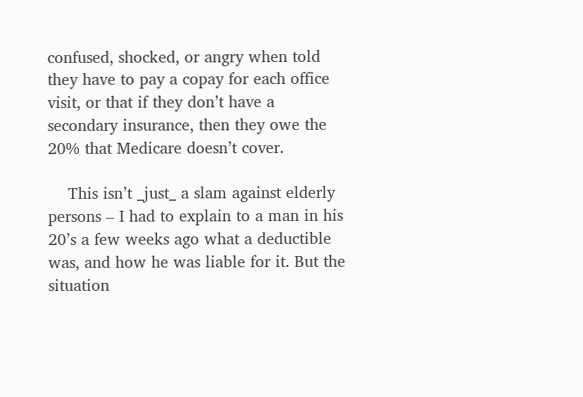confused, shocked, or angry when told they have to pay a copay for each office visit, or that if they don’t have a secondary insurance, then they owe the 20% that Medicare doesn’t cover.

    This isn’t _just_ a slam against elderly persons – I had to explain to a man in his 20’s a few weeks ago what a deductible was, and how he was liable for it. But the situation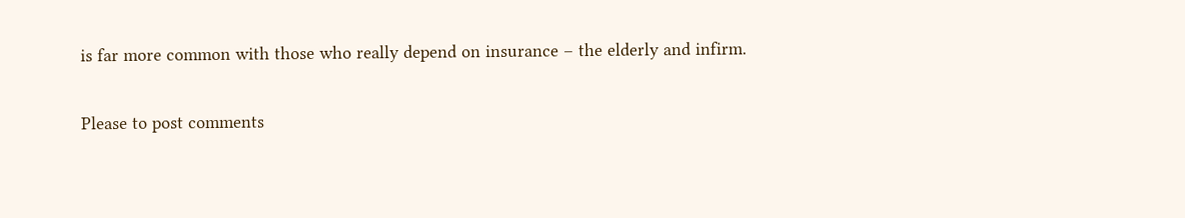is far more common with those who really depend on insurance – the elderly and infirm.

Please to post comments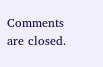Comments are closed.